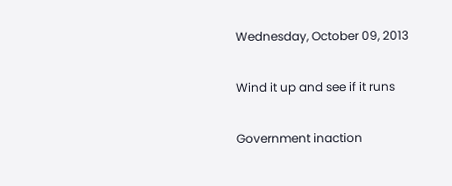Wednesday, October 09, 2013

Wind it up and see if it runs

Government inaction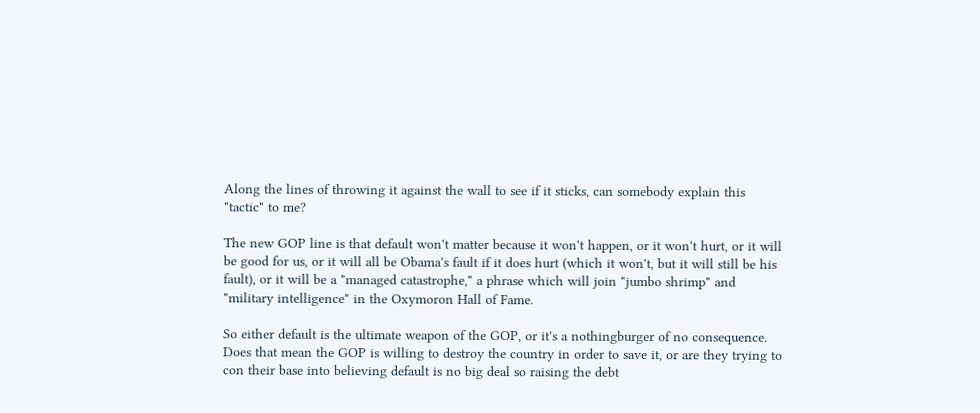Along the lines of throwing it against the wall to see if it sticks, can somebody explain this "tactic" to me?

The new GOP line is that default won't matter because it won't happen, or it won't hurt, or it will be good for us, or it will all be Obama's fault if it does hurt (which it won't, but it will still be his fault), or it will be a "managed catastrophe," a phrase which will join "jumbo shrimp" and "military intelligence" in the Oxymoron Hall of Fame.

So either default is the ultimate weapon of the GOP, or it's a nothingburger of no consequence.  Does that mean the GOP is willing to destroy the country in order to save it, or are they trying to con their base into believing default is no big deal so raising the debt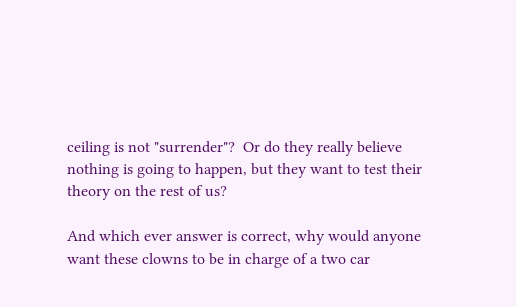ceiling is not "surrender"?  Or do they really believe nothing is going to happen, but they want to test their theory on the rest of us?

And which ever answer is correct, why would anyone want these clowns to be in charge of a two car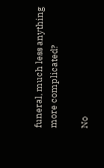funeral, much less anything more complicated?

No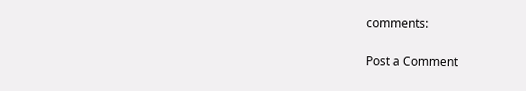comments:

Post a Comment